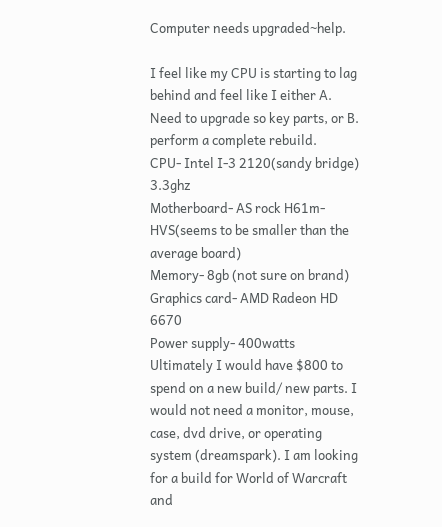Computer needs upgraded~help.

I feel like my CPU is starting to lag behind and feel like I either A. Need to upgrade so key parts, or B. perform a complete rebuild.
CPU- Intel I-3 2120(sandy bridge) 3.3ghz
Motherboard- AS rock H61m-HVS(seems to be smaller than the average board)
Memory- 8gb (not sure on brand)
Graphics card- AMD Radeon HD 6670
Power supply- 400watts
Ultimately I would have $800 to spend on a new build/ new parts. I would not need a monitor, mouse, case, dvd drive, or operating system (dreamspark). I am looking for a build for World of Warcraft and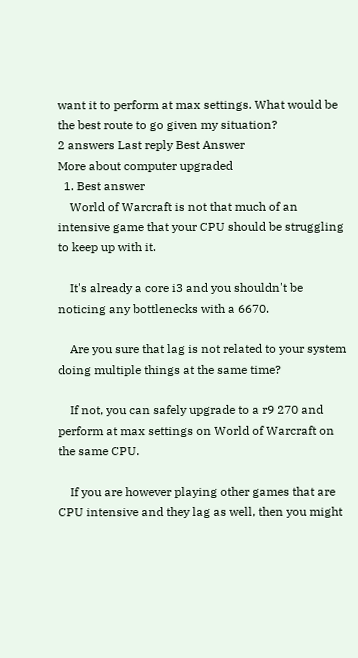want it to perform at max settings. What would be the best route to go given my situation?
2 answers Last reply Best Answer
More about computer upgraded
  1. Best answer
    World of Warcraft is not that much of an intensive game that your CPU should be struggling to keep up with it.

    It's already a core i3 and you shouldn't be noticing any bottlenecks with a 6670.

    Are you sure that lag is not related to your system doing multiple things at the same time?

    If not, you can safely upgrade to a r9 270 and perform at max settings on World of Warcraft on the same CPU.

    If you are however playing other games that are CPU intensive and they lag as well, then you might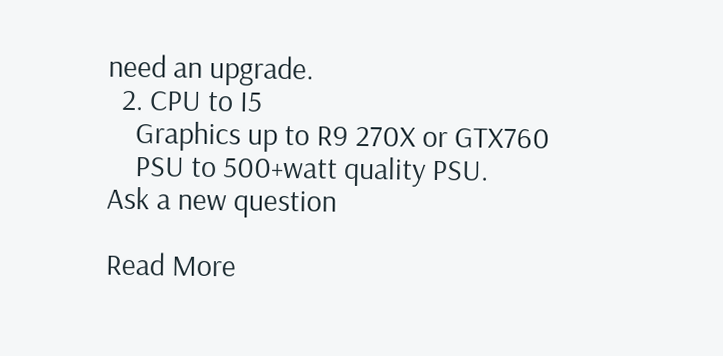need an upgrade.
  2. CPU to I5
    Graphics up to R9 270X or GTX760
    PSU to 500+watt quality PSU.
Ask a new question

Read More